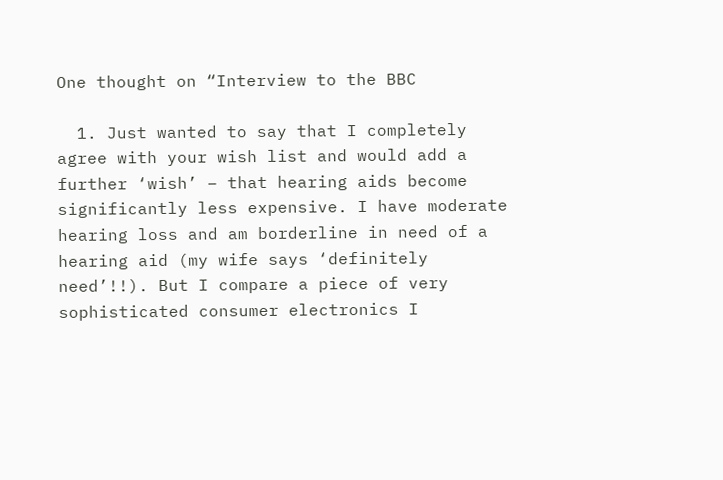One thought on “Interview to the BBC

  1. Just wanted to say that I completely agree with your wish list and would add a further ‘wish’ – that hearing aids become significantly less expensive. I have moderate hearing loss and am borderline in need of a hearing aid (my wife says ‘definitely need’!!). But I compare a piece of very sophisticated consumer electronics I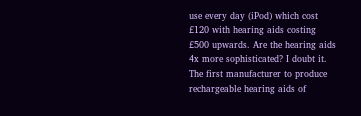use every day (iPod) which cost £120 with hearing aids costing £500 upwards. Are the hearing aids 4x more sophisticated? I doubt it. The first manufacturer to produce rechargeable hearing aids of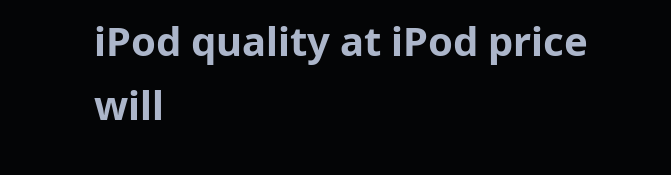iPod quality at iPod price will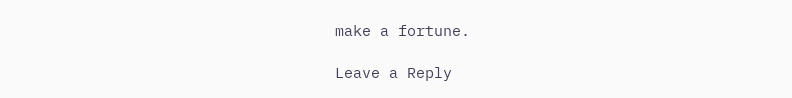make a fortune.

Leave a Reply